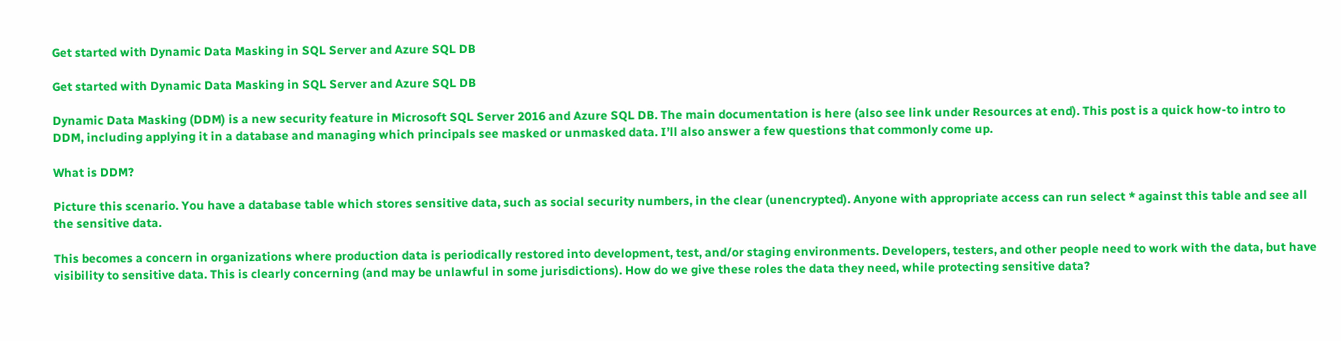Get started with Dynamic Data Masking in SQL Server and Azure SQL DB

Get started with Dynamic Data Masking in SQL Server and Azure SQL DB

Dynamic Data Masking (DDM) is a new security feature in Microsoft SQL Server 2016 and Azure SQL DB. The main documentation is here (also see link under Resources at end). This post is a quick how-to intro to DDM, including applying it in a database and managing which principals see masked or unmasked data. I’ll also answer a few questions that commonly come up.

What is DDM?

Picture this scenario. You have a database table which stores sensitive data, such as social security numbers, in the clear (unencrypted). Anyone with appropriate access can run select * against this table and see all the sensitive data.

This becomes a concern in organizations where production data is periodically restored into development, test, and/or staging environments. Developers, testers, and other people need to work with the data, but have visibility to sensitive data. This is clearly concerning (and may be unlawful in some jurisdictions). How do we give these roles the data they need, while protecting sensitive data?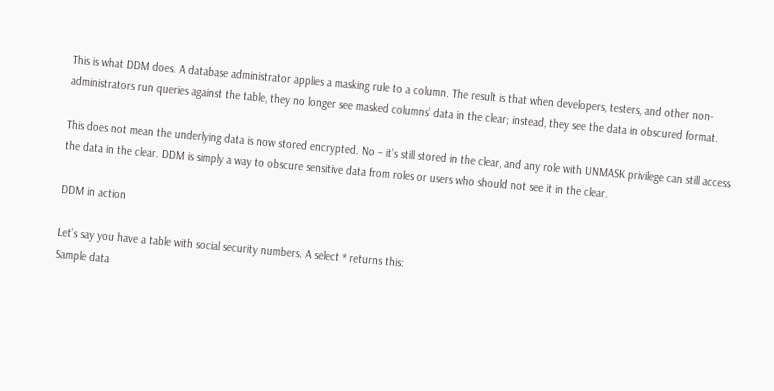This is what DDM does. A database administrator applies a masking rule to a column. The result is that when developers, testers, and other non-administrators run queries against the table, they no longer see masked columns’ data in the clear; instead, they see the data in obscured format.

This does not mean the underlying data is now stored encrypted. No – it’s still stored in the clear, and any role with UNMASK privilege can still access the data in the clear. DDM is simply a way to obscure sensitive data from roles or users who should not see it in the clear.

DDM in action

Let’s say you have a table with social security numbers. A select * returns this:
Sample data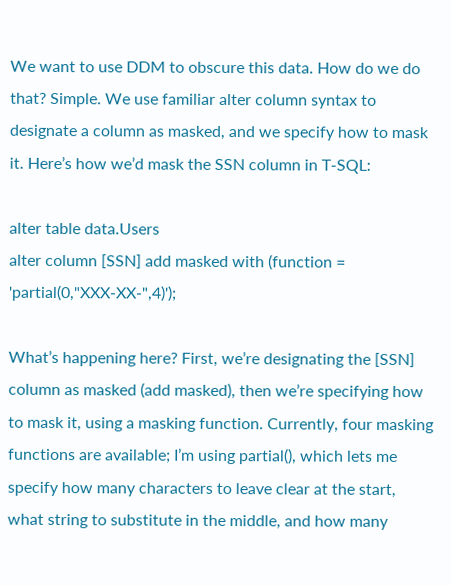We want to use DDM to obscure this data. How do we do that? Simple. We use familiar alter column syntax to designate a column as masked, and we specify how to mask it. Here’s how we’d mask the SSN column in T-SQL:

alter table data.Users
alter column [SSN] add masked with (function = 'partial(0,"XXX-XX-",4)');

What’s happening here? First, we’re designating the [SSN] column as masked (add masked), then we’re specifying how to mask it, using a masking function. Currently, four masking functions are available; I’m using partial(), which lets me specify how many characters to leave clear at the start, what string to substitute in the middle, and how many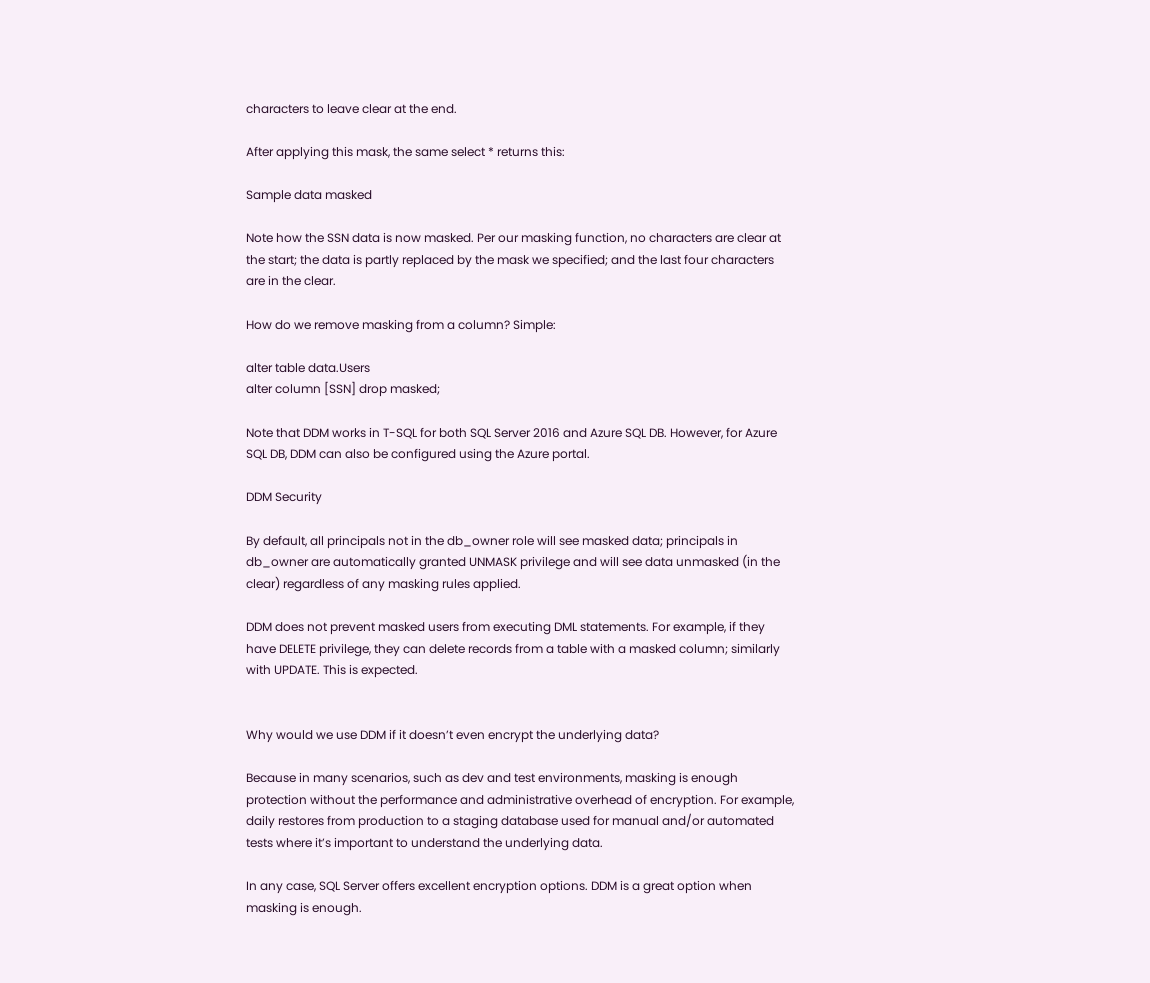characters to leave clear at the end.

After applying this mask, the same select * returns this:

Sample data masked

Note how the SSN data is now masked. Per our masking function, no characters are clear at the start; the data is partly replaced by the mask we specified; and the last four characters are in the clear.

How do we remove masking from a column? Simple:

alter table data.Users
alter column [SSN] drop masked;

Note that DDM works in T-SQL for both SQL Server 2016 and Azure SQL DB. However, for Azure SQL DB, DDM can also be configured using the Azure portal.

DDM Security

By default, all principals not in the db_owner role will see masked data; principals in db_owner are automatically granted UNMASK privilege and will see data unmasked (in the clear) regardless of any masking rules applied.

DDM does not prevent masked users from executing DML statements. For example, if they have DELETE privilege, they can delete records from a table with a masked column; similarly with UPDATE. This is expected.


Why would we use DDM if it doesn’t even encrypt the underlying data?

Because in many scenarios, such as dev and test environments, masking is enough protection without the performance and administrative overhead of encryption. For example, daily restores from production to a staging database used for manual and/or automated tests where it’s important to understand the underlying data.

In any case, SQL Server offers excellent encryption options. DDM is a great option when masking is enough.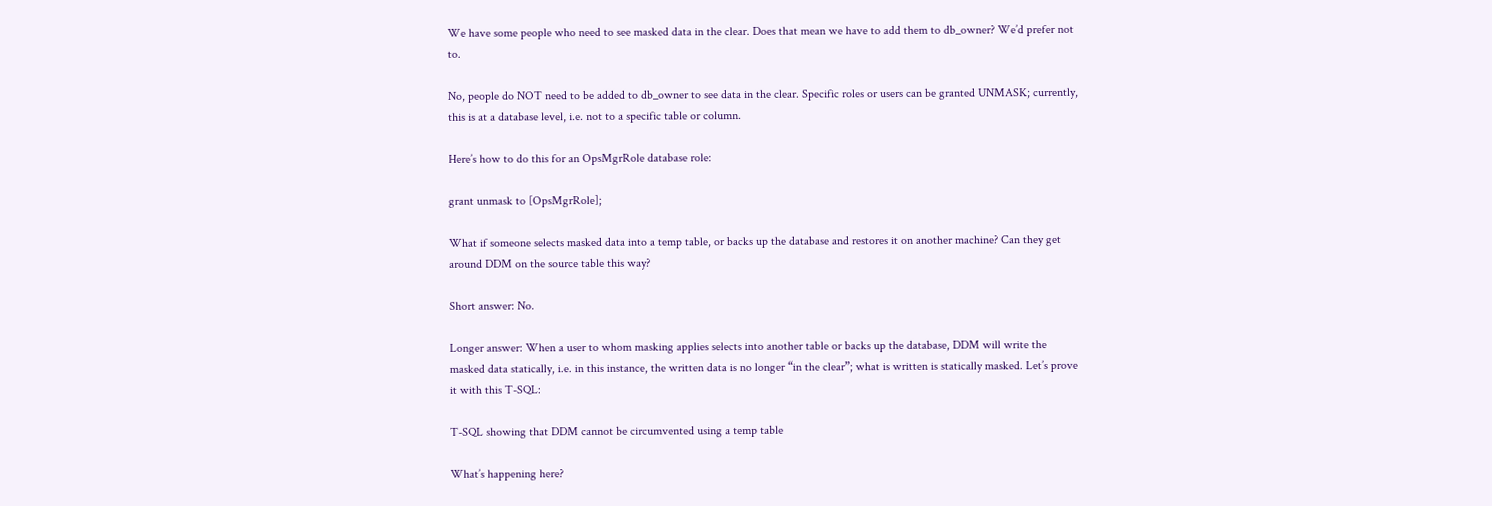We have some people who need to see masked data in the clear. Does that mean we have to add them to db_owner? We’d prefer not to.

No, people do NOT need to be added to db_owner to see data in the clear. Specific roles or users can be granted UNMASK; currently, this is at a database level, i.e. not to a specific table or column.

Here’s how to do this for an OpsMgrRole database role:

grant unmask to [OpsMgrRole];

What if someone selects masked data into a temp table, or backs up the database and restores it on another machine? Can they get around DDM on the source table this way?

Short answer: No.

Longer answer: When a user to whom masking applies selects into another table or backs up the database, DDM will write the masked data statically, i.e. in this instance, the written data is no longer “in the clear”; what is written is statically masked. Let’s prove it with this T-SQL:

T-SQL showing that DDM cannot be circumvented using a temp table

What’s happening here?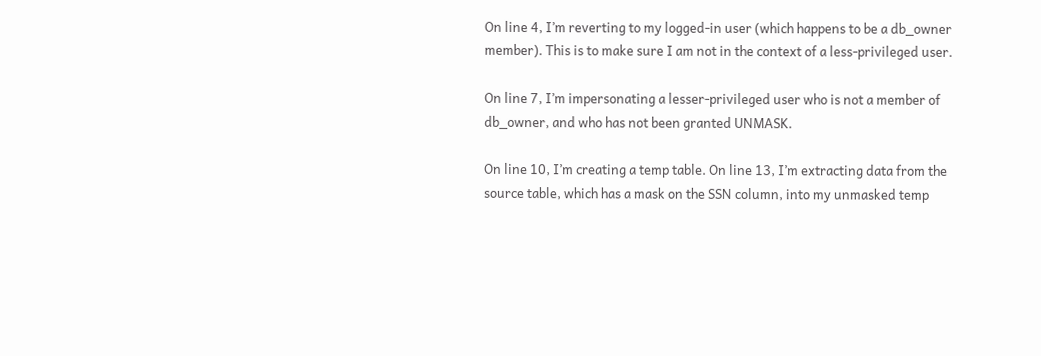On line 4, I’m reverting to my logged-in user (which happens to be a db_owner member). This is to make sure I am not in the context of a less-privileged user.

On line 7, I’m impersonating a lesser-privileged user who is not a member of db_owner, and who has not been granted UNMASK.

On line 10, I’m creating a temp table. On line 13, I’m extracting data from the source table, which has a mask on the SSN column, into my unmasked temp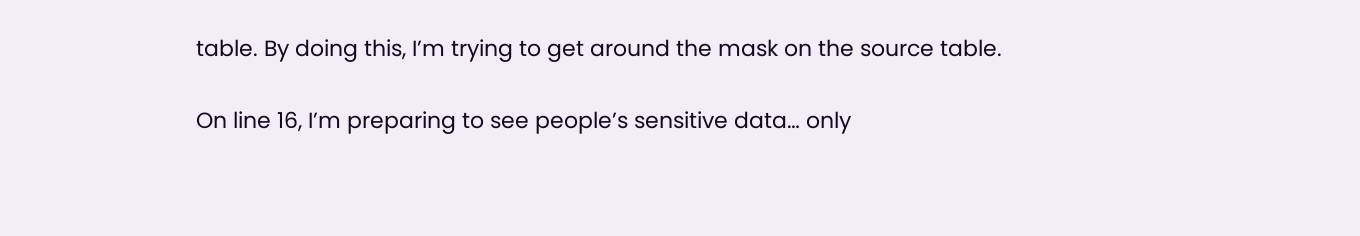table. By doing this, I’m trying to get around the mask on the source table.

On line 16, I’m preparing to see people’s sensitive data… only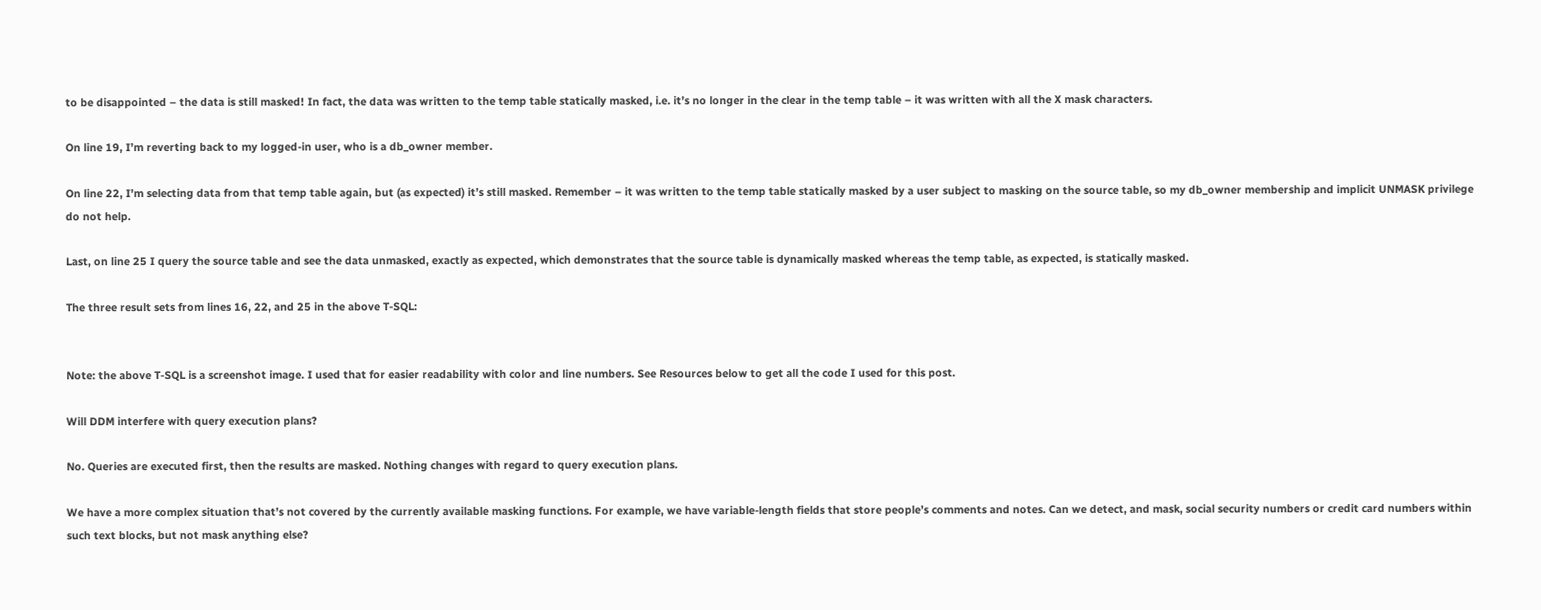to be disappointed – the data is still masked! In fact, the data was written to the temp table statically masked, i.e. it’s no longer in the clear in the temp table – it was written with all the X mask characters.

On line 19, I’m reverting back to my logged-in user, who is a db_owner member.

On line 22, I’m selecting data from that temp table again, but (as expected) it’s still masked. Remember – it was written to the temp table statically masked by a user subject to masking on the source table, so my db_owner membership and implicit UNMASK privilege do not help.

Last, on line 25 I query the source table and see the data unmasked, exactly as expected, which demonstrates that the source table is dynamically masked whereas the temp table, as expected, is statically masked.

The three result sets from lines 16, 22, and 25 in the above T-SQL:


Note: the above T-SQL is a screenshot image. I used that for easier readability with color and line numbers. See Resources below to get all the code I used for this post.

Will DDM interfere with query execution plans?

No. Queries are executed first, then the results are masked. Nothing changes with regard to query execution plans.

We have a more complex situation that’s not covered by the currently available masking functions. For example, we have variable-length fields that store people’s comments and notes. Can we detect, and mask, social security numbers or credit card numbers within such text blocks, but not mask anything else?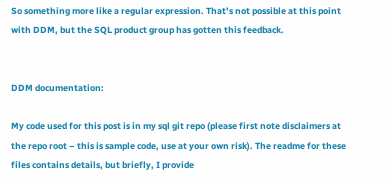So something more like a regular expression. That’s not possible at this point with DDM, but the SQL product group has gotten this feedback.


DDM documentation:

My code used for this post is in my sql git repo (please first note disclaimers at the repo root – this is sample code, use at your own risk). The readme for these files contains details, but briefly, I provide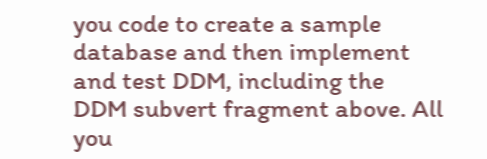you code to create a sample database and then implement and test DDM, including the DDM subvert fragment above. All you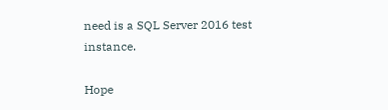need is a SQL Server 2016 test instance.

Hope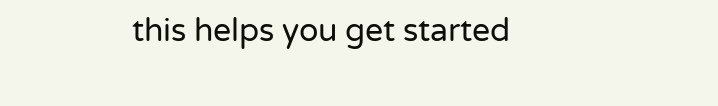this helps you get started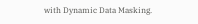with Dynamic Data Masking.